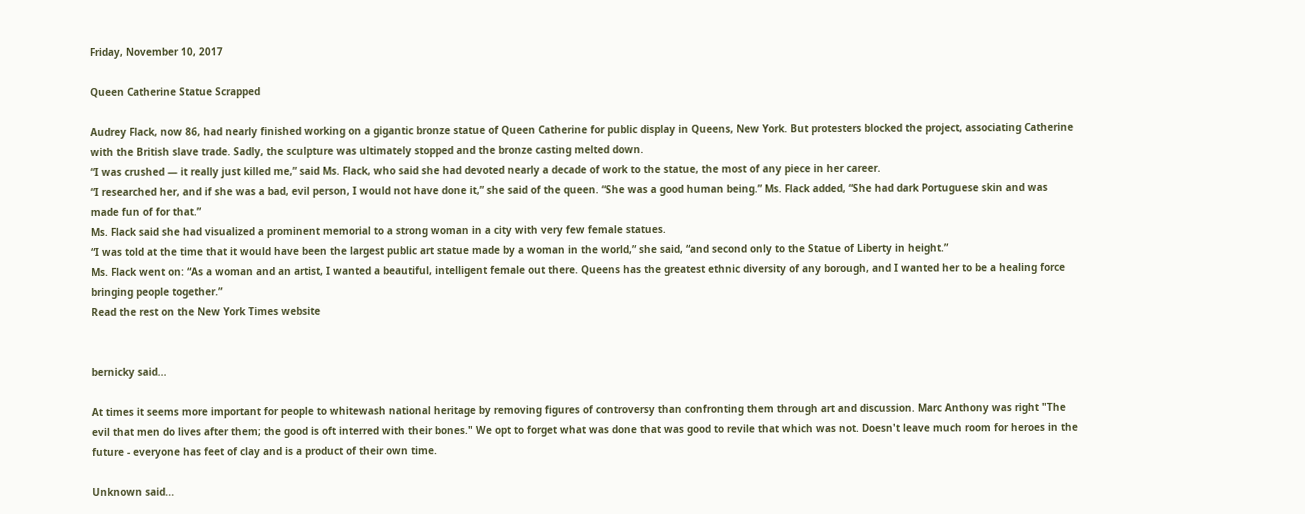Friday, November 10, 2017

Queen Catherine Statue Scrapped

Audrey Flack, now 86, had nearly finished working on a gigantic bronze statue of Queen Catherine for public display in Queens, New York. But protesters blocked the project, associating Catherine with the British slave trade. Sadly, the sculpture was ultimately stopped and the bronze casting melted down.
“I was crushed — it really just killed me,” said Ms. Flack, who said she had devoted nearly a decade of work to the statue, the most of any piece in her career.
“I researched her, and if she was a bad, evil person, I would not have done it,” she said of the queen. “She was a good human being.” Ms. Flack added, “She had dark Portuguese skin and was made fun of for that.”
Ms. Flack said she had visualized a prominent memorial to a strong woman in a city with very few female statues.
“I was told at the time that it would have been the largest public art statue made by a woman in the world,” she said, “and second only to the Statue of Liberty in height.”
Ms. Flack went on: “As a woman and an artist, I wanted a beautiful, intelligent female out there. Queens has the greatest ethnic diversity of any borough, and I wanted her to be a healing force bringing people together.”
Read the rest on the New York Times website


bernicky said...

At times it seems more important for people to whitewash national heritage by removing figures of controversy than confronting them through art and discussion. Marc Anthony was right "The evil that men do lives after them; the good is oft interred with their bones." We opt to forget what was done that was good to revile that which was not. Doesn't leave much room for heroes in the future - everyone has feet of clay and is a product of their own time.

Unknown said...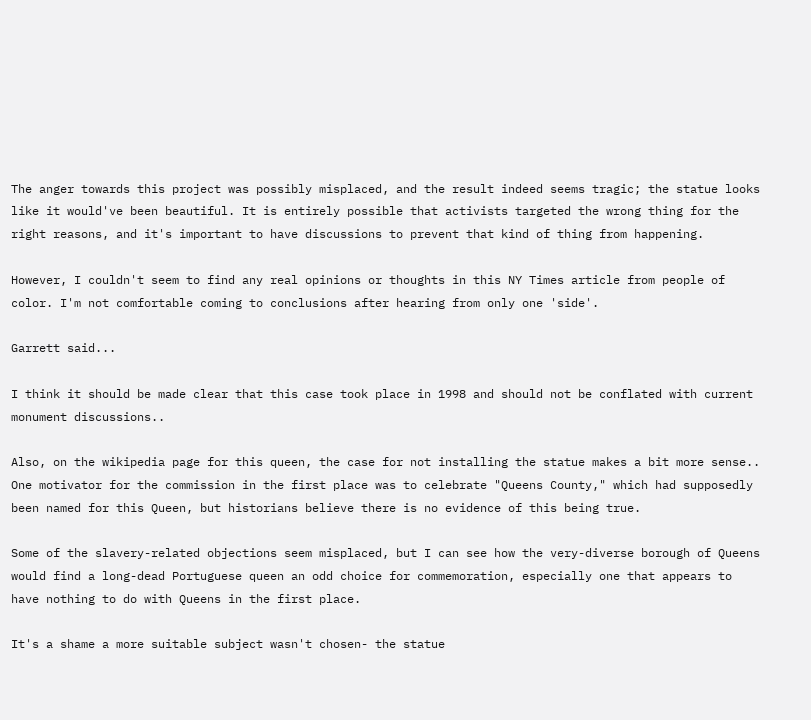The anger towards this project was possibly misplaced, and the result indeed seems tragic; the statue looks like it would've been beautiful. It is entirely possible that activists targeted the wrong thing for the right reasons, and it's important to have discussions to prevent that kind of thing from happening.

However, I couldn't seem to find any real opinions or thoughts in this NY Times article from people of color. I'm not comfortable coming to conclusions after hearing from only one 'side'.

Garrett said...

I think it should be made clear that this case took place in 1998 and should not be conflated with current monument discussions..

Also, on the wikipedia page for this queen, the case for not installing the statue makes a bit more sense.. One motivator for the commission in the first place was to celebrate "Queens County," which had supposedly been named for this Queen, but historians believe there is no evidence of this being true.

Some of the slavery-related objections seem misplaced, but I can see how the very-diverse borough of Queens would find a long-dead Portuguese queen an odd choice for commemoration, especially one that appears to have nothing to do with Queens in the first place.

It's a shame a more suitable subject wasn't chosen- the statue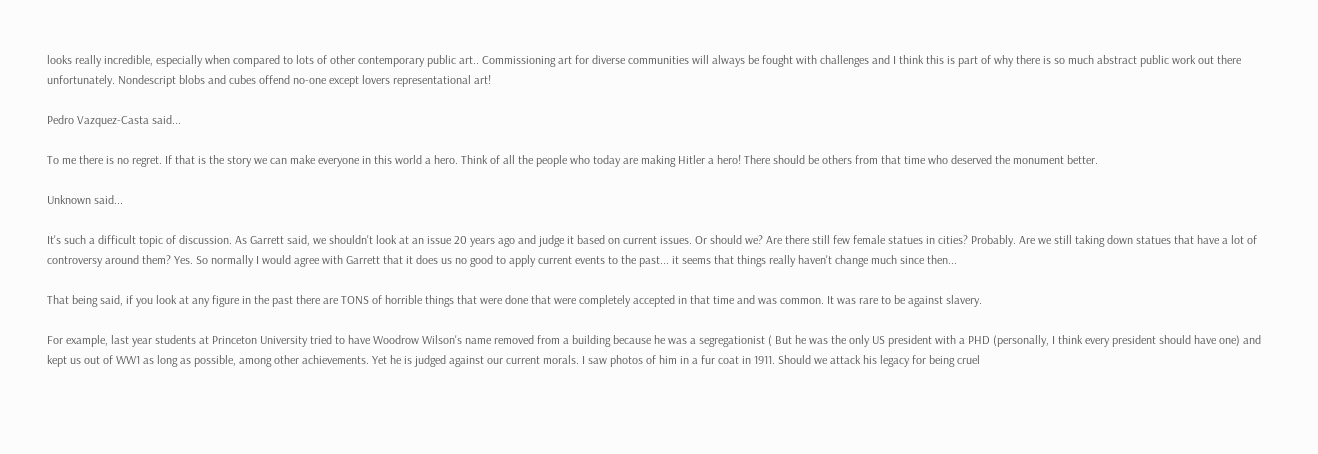looks really incredible, especially when compared to lots of other contemporary public art.. Commissioning art for diverse communities will always be fought with challenges and I think this is part of why there is so much abstract public work out there unfortunately. Nondescript blobs and cubes offend no-one except lovers representational art!

Pedro Vazquez-Casta said...

To me there is no regret. If that is the story we can make everyone in this world a hero. Think of all the people who today are making Hitler a hero! There should be others from that time who deserved the monument better.

Unknown said...

It's such a difficult topic of discussion. As Garrett said, we shouldn't look at an issue 20 years ago and judge it based on current issues. Or should we? Are there still few female statues in cities? Probably. Are we still taking down statues that have a lot of controversy around them? Yes. So normally I would agree with Garrett that it does us no good to apply current events to the past... it seems that things really haven't change much since then...

That being said, if you look at any figure in the past there are TONS of horrible things that were done that were completely accepted in that time and was common. It was rare to be against slavery.

For example, last year students at Princeton University tried to have Woodrow Wilson's name removed from a building because he was a segregationist ( But he was the only US president with a PHD (personally, I think every president should have one) and kept us out of WW1 as long as possible, among other achievements. Yet he is judged against our current morals. I saw photos of him in a fur coat in 1911. Should we attack his legacy for being cruel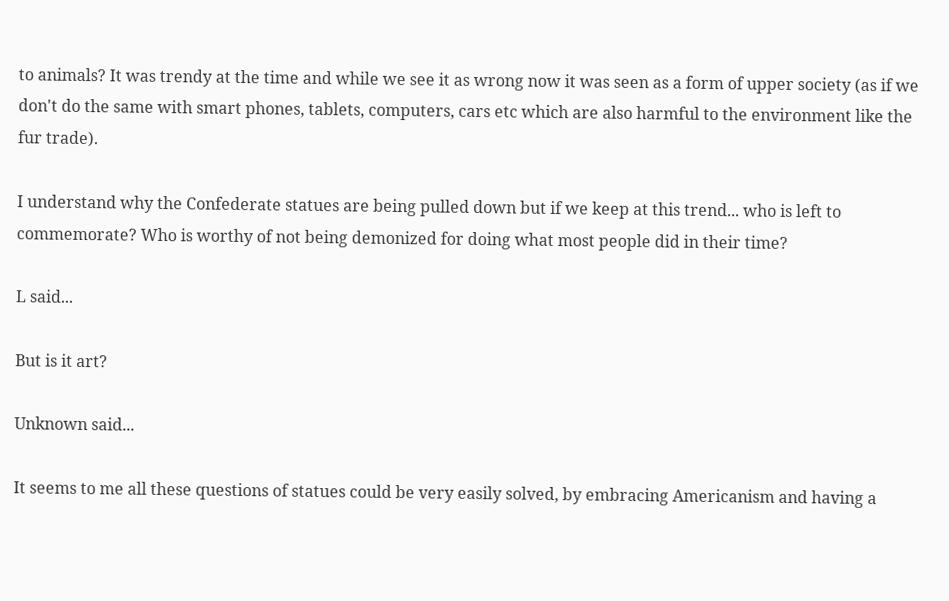to animals? It was trendy at the time and while we see it as wrong now it was seen as a form of upper society (as if we don't do the same with smart phones, tablets, computers, cars etc which are also harmful to the environment like the fur trade).

I understand why the Confederate statues are being pulled down but if we keep at this trend... who is left to commemorate? Who is worthy of not being demonized for doing what most people did in their time?

L said...

But is it art?

Unknown said...

It seems to me all these questions of statues could be very easily solved, by embracing Americanism and having a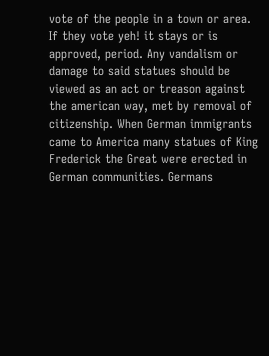vote of the people in a town or area. If they vote yeh! it stays or is approved, period. Any vandalism or damage to said statues should be viewed as an act or treason against the american way, met by removal of citizenship. When German immigrants came to America many statues of King Frederick the Great were erected in German communities. Germans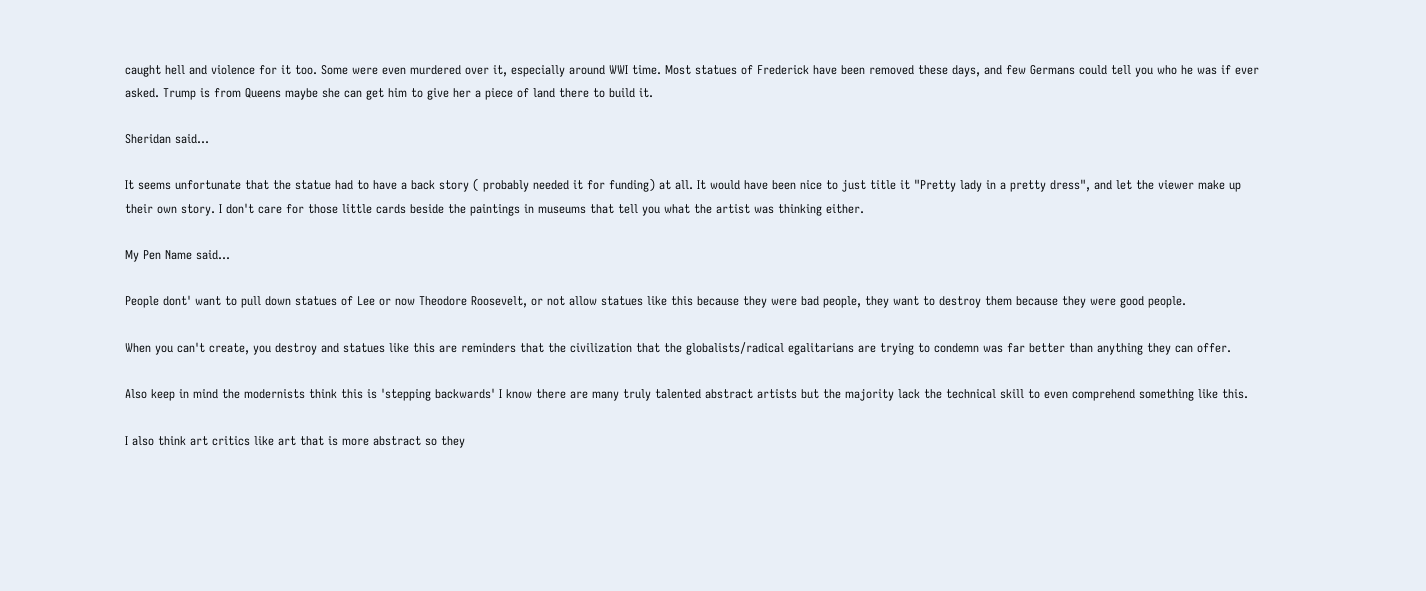caught hell and violence for it too. Some were even murdered over it, especially around WWI time. Most statues of Frederick have been removed these days, and few Germans could tell you who he was if ever asked. Trump is from Queens maybe she can get him to give her a piece of land there to build it.

Sheridan said...

It seems unfortunate that the statue had to have a back story ( probably needed it for funding) at all. It would have been nice to just title it "Pretty lady in a pretty dress", and let the viewer make up their own story. I don't care for those little cards beside the paintings in museums that tell you what the artist was thinking either.

My Pen Name said...

People dont' want to pull down statues of Lee or now Theodore Roosevelt, or not allow statues like this because they were bad people, they want to destroy them because they were good people.

When you can't create, you destroy and statues like this are reminders that the civilization that the globalists/radical egalitarians are trying to condemn was far better than anything they can offer.

Also keep in mind the modernists think this is 'stepping backwards' I know there are many truly talented abstract artists but the majority lack the technical skill to even comprehend something like this.

I also think art critics like art that is more abstract so they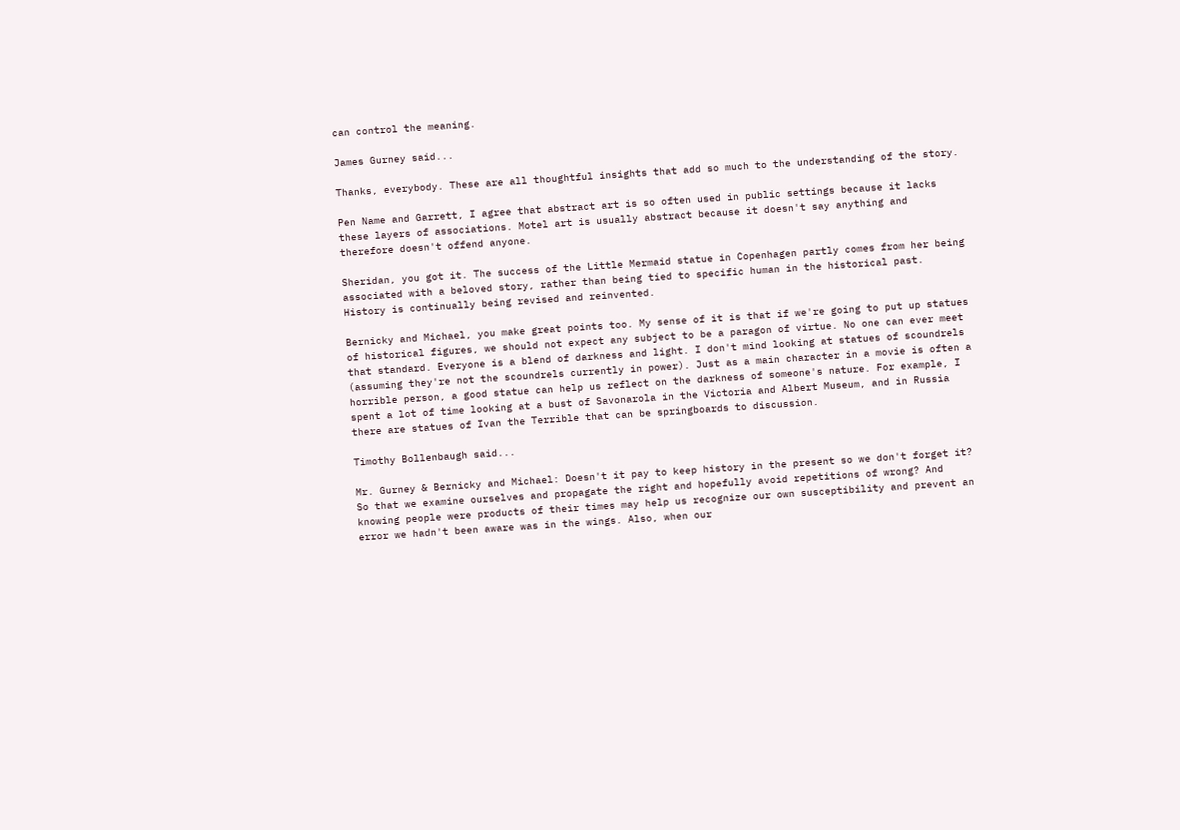can control the meaning.

James Gurney said...

Thanks, everybody. These are all thoughtful insights that add so much to the understanding of the story.

Pen Name and Garrett, I agree that abstract art is so often used in public settings because it lacks these layers of associations. Motel art is usually abstract because it doesn't say anything and therefore doesn't offend anyone.

Sheridan, you got it. The success of the Little Mermaid statue in Copenhagen partly comes from her being associated with a beloved story, rather than being tied to specific human in the historical past. History is continually being revised and reinvented.

Bernicky and Michael, you make great points too. My sense of it is that if we're going to put up statues of historical figures, we should not expect any subject to be a paragon of virtue. No one can ever meet that standard. Everyone is a blend of darkness and light. I don't mind looking at statues of scoundrels (assuming they're not the scoundrels currently in power). Just as a main character in a movie is often a horrible person, a good statue can help us reflect on the darkness of someone's nature. For example, I spent a lot of time looking at a bust of Savonarola in the Victoria and Albert Museum, and in Russia there are statues of Ivan the Terrible that can be springboards to discussion.

Timothy Bollenbaugh said...

Mr. Gurney & Bernicky and Michael: Doesn't it pay to keep history in the present so we don't forget it? So that we examine ourselves and propagate the right and hopefully avoid repetitions of wrong? And knowing people were products of their times may help us recognize our own susceptibility and prevent an error we hadn't been aware was in the wings. Also, when our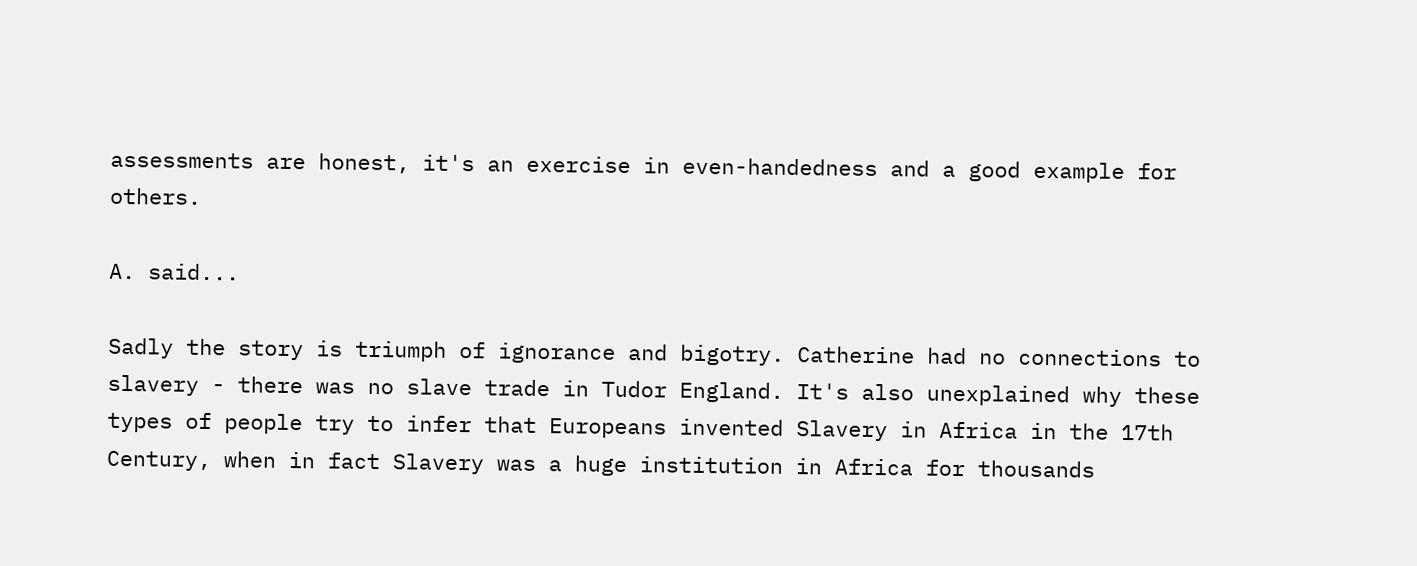assessments are honest, it's an exercise in even-handedness and a good example for others.

A. said...

Sadly the story is triumph of ignorance and bigotry. Catherine had no connections to slavery - there was no slave trade in Tudor England. It's also unexplained why these types of people try to infer that Europeans invented Slavery in Africa in the 17th Century, when in fact Slavery was a huge institution in Africa for thousands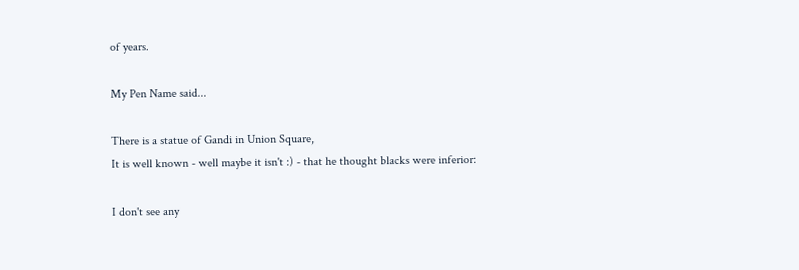of years.

My Pen Name said...

There is a statue of Gandi in Union Square,
It is well known - well maybe it isn't :) - that he thought blacks were inferior:

I don't see any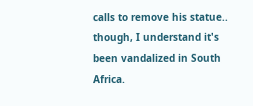calls to remove his statue.. though, I understand it's been vandalized in South Africa.